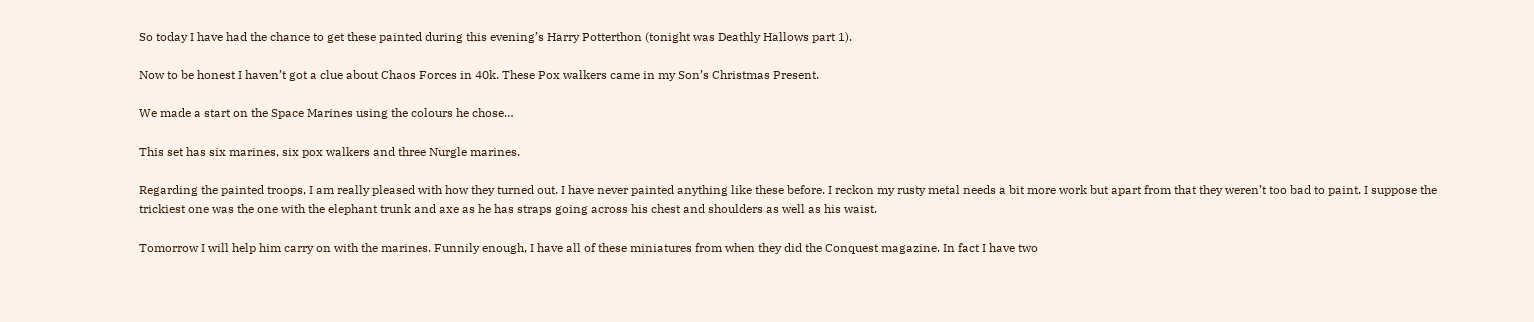So today I have had the chance to get these painted during this evening’s Harry Potterthon (tonight was Deathly Hallows part 1).

Now to be honest I haven’t got a clue about Chaos Forces in 40k. These Pox walkers came in my Son’s Christmas Present.

We made a start on the Space Marines using the colours he chose…

This set has six marines, six pox walkers and three Nurgle marines.

Regarding the painted troops, I am really pleased with how they turned out. I have never painted anything like these before. I reckon my rusty metal needs a bit more work but apart from that they weren’t too bad to paint. I suppose the trickiest one was the one with the elephant trunk and axe as he has straps going across his chest and shoulders as well as his waist.

Tomorrow I will help him carry on with the marines. Funnily enough, I have all of these miniatures from when they did the Conquest magazine. In fact I have two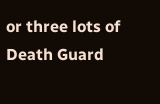or three lots of Death Guard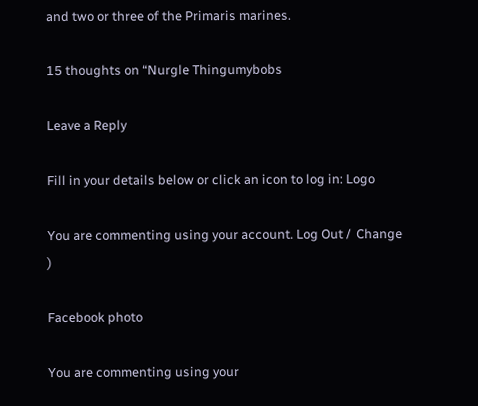and two or three of the Primaris marines.

15 thoughts on “Nurgle Thingumybobs

Leave a Reply

Fill in your details below or click an icon to log in: Logo

You are commenting using your account. Log Out /  Change )

Facebook photo

You are commenting using your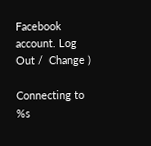Facebook account. Log Out /  Change )

Connecting to %s